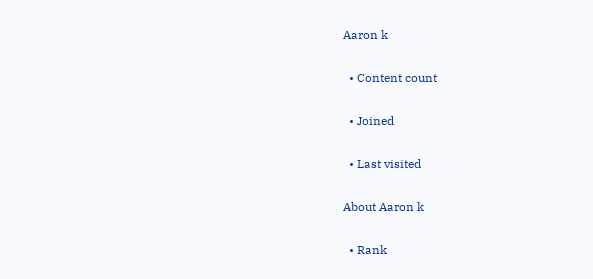Aaron k

  • Content count

  • Joined

  • Last visited

About Aaron k

  • Rank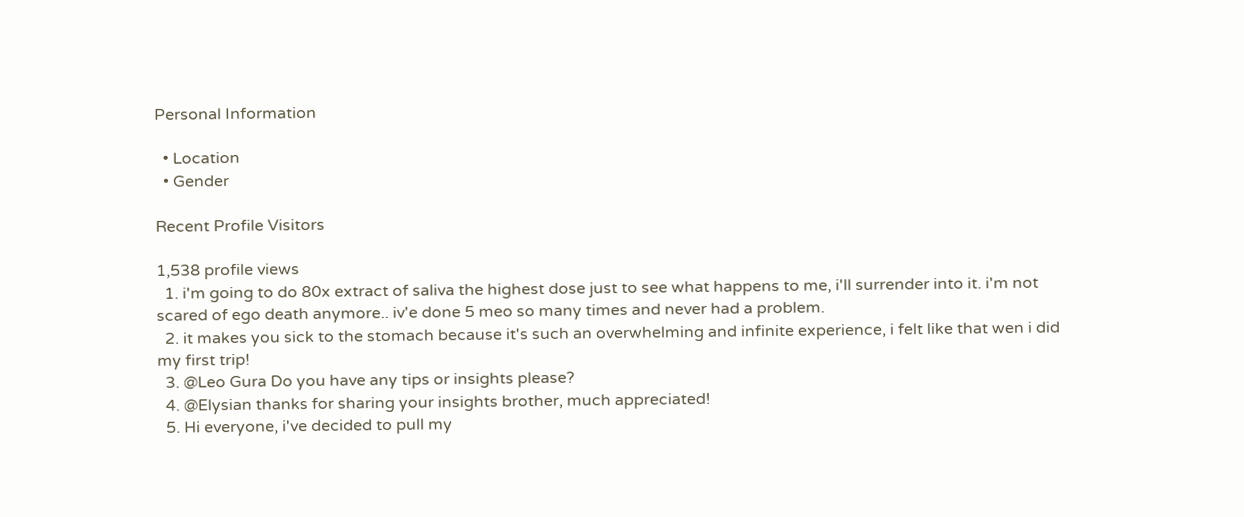Personal Information

  • Location
  • Gender

Recent Profile Visitors

1,538 profile views
  1. i'm going to do 80x extract of saliva the highest dose just to see what happens to me, i'll surrender into it. i'm not scared of ego death anymore.. iv'e done 5 meo so many times and never had a problem.
  2. it makes you sick to the stomach because it's such an overwhelming and infinite experience, i felt like that wen i did my first trip!
  3. @Leo Gura Do you have any tips or insights please?
  4. @Elysian thanks for sharing your insights brother, much appreciated!
  5. Hi everyone, i've decided to pull my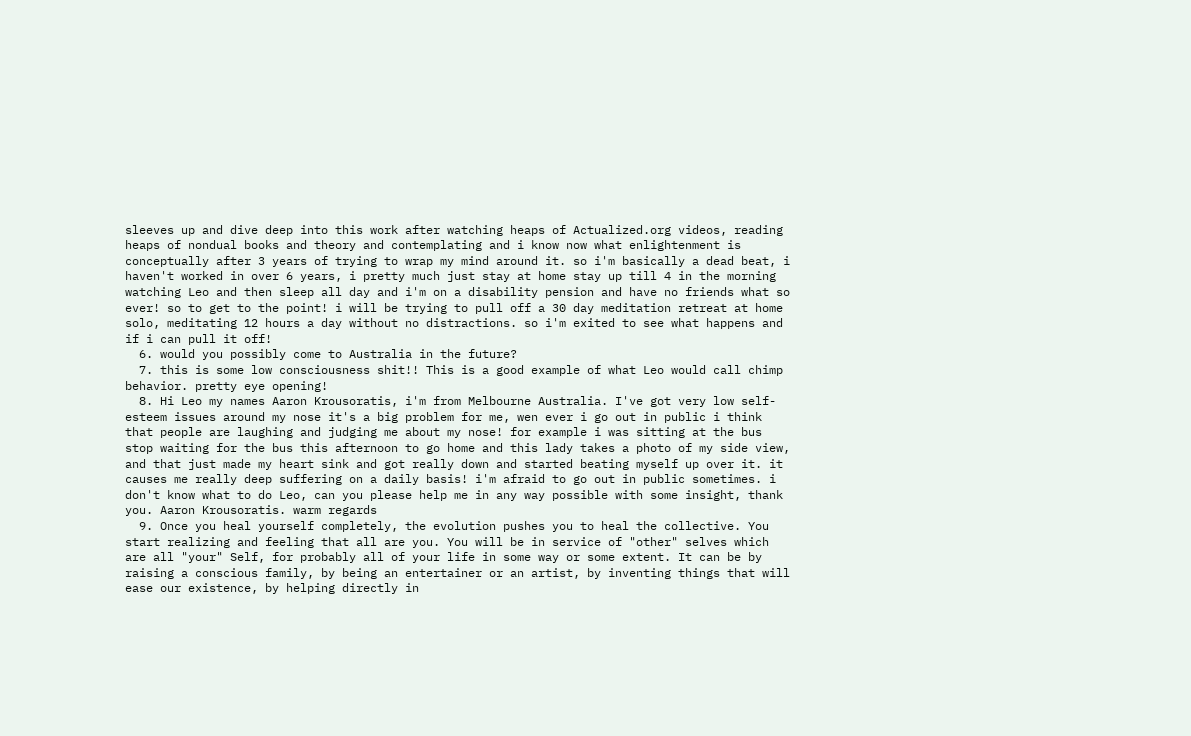sleeves up and dive deep into this work after watching heaps of Actualized.org videos, reading heaps of nondual books and theory and contemplating and i know now what enlightenment is conceptually after 3 years of trying to wrap my mind around it. so i'm basically a dead beat, i haven't worked in over 6 years, i pretty much just stay at home stay up till 4 in the morning watching Leo and then sleep all day and i'm on a disability pension and have no friends what so ever! so to get to the point! i will be trying to pull off a 30 day meditation retreat at home solo, meditating 12 hours a day without no distractions. so i'm exited to see what happens and if i can pull it off!
  6. would you possibly come to Australia in the future?
  7. this is some low consciousness shit!! This is a good example of what Leo would call chimp behavior. pretty eye opening!
  8. Hi Leo my names Aaron Krousoratis, i'm from Melbourne Australia. I've got very low self-esteem issues around my nose it's a big problem for me, wen ever i go out in public i think that people are laughing and judging me about my nose! for example i was sitting at the bus stop waiting for the bus this afternoon to go home and this lady takes a photo of my side view, and that just made my heart sink and got really down and started beating myself up over it. it causes me really deep suffering on a daily basis! i'm afraid to go out in public sometimes. i don't know what to do Leo, can you please help me in any way possible with some insight, thank you. Aaron Krousoratis. warm regards
  9. Once you heal yourself completely, the evolution pushes you to heal the collective. You start realizing and feeling that all are you. You will be in service of "other" selves which are all "your" Self, for probably all of your life in some way or some extent. It can be by raising a conscious family, by being an entertainer or an artist, by inventing things that will ease our existence, by helping directly in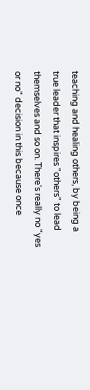teaching and healing others, by being a true leader that inspires "others" to lead themselves and so on. There's really no "yes or no" decision in this because once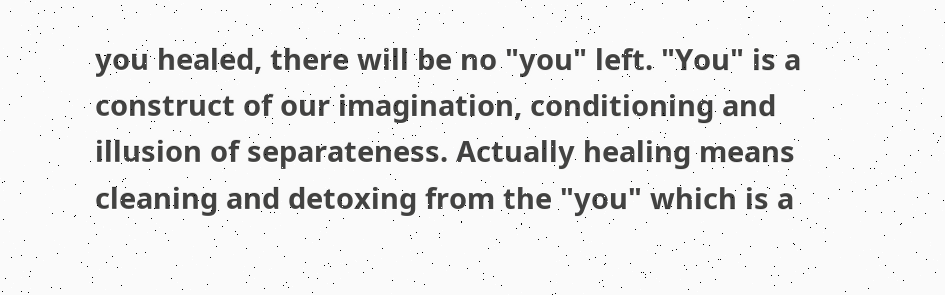you healed, there will be no "you" left. "You" is a construct of our imagination, conditioning and illusion of separateness. Actually healing means cleaning and detoxing from the "you" which is a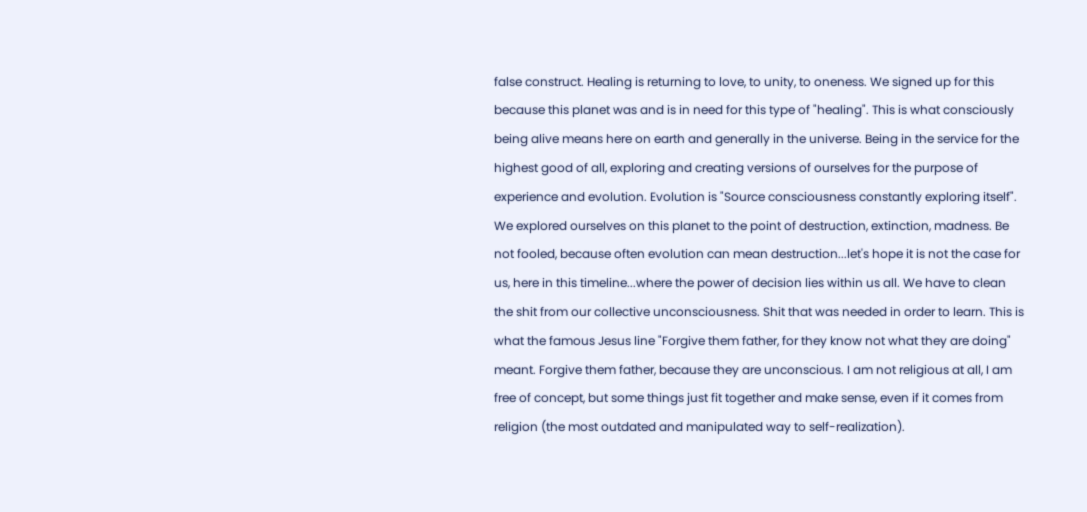false construct. Healing is returning to love, to unity, to oneness. We signed up for this because this planet was and is in need for this type of "healing". This is what consciously being alive means here on earth and generally in the universe. Being in the service for the highest good of all, exploring and creating versions of ourselves for the purpose of experience and evolution. Evolution is "Source consciousness constantly exploring itself". We explored ourselves on this planet to the point of destruction, extinction, madness. Be not fooled, because often evolution can mean destruction...let's hope it is not the case for us, here in this timeline...where the power of decision lies within us all. We have to clean the shit from our collective unconsciousness. Shit that was needed in order to learn. This is what the famous Jesus line "Forgive them father, for they know not what they are doing" meant. Forgive them father, because they are unconscious. I am not religious at all, I am free of concept, but some things just fit together and make sense, even if it comes from religion (the most outdated and manipulated way to self-realization).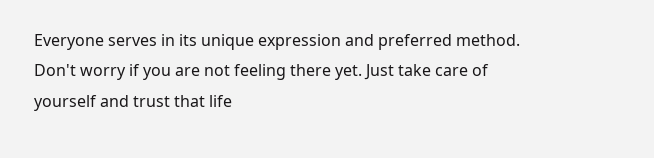Everyone serves in its unique expression and preferred method. Don't worry if you are not feeling there yet. Just take care of yourself and trust that life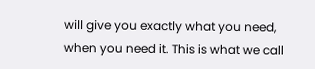will give you exactly what you need, when you need it. This is what we call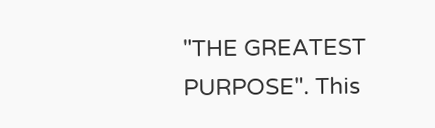"THE GREATEST PURPOSE". This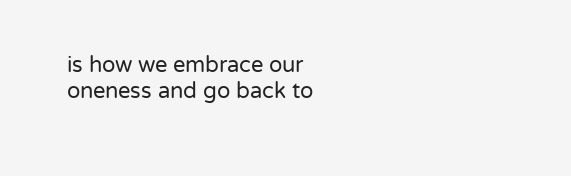is how we embrace our oneness and go back to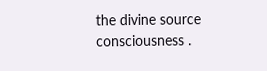the divine source consciousness .